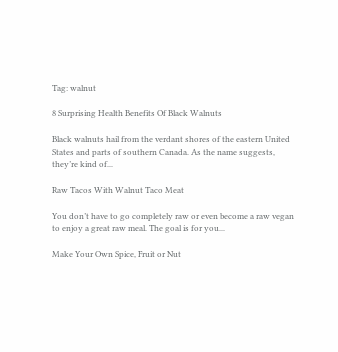Tag: walnut

8 Surprising Health Benefits Of Black Walnuts

Black walnuts hail from the verdant shores of the eastern United States and parts of southern Canada. As the name suggests, they’re kind of...

Raw Tacos With Walnut Taco Meat

You don’t have to go completely raw or even become a raw vegan to enjoy a great raw meal. The goal is for you...

Make Your Own Spice, Fruit or Nut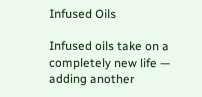Infused Oils

Infused oils take on a completely new life — adding another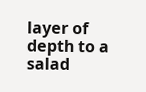layer of depth to a salad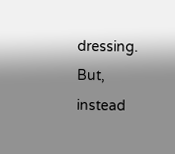dressing. But, instead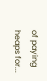of paying heaps for...